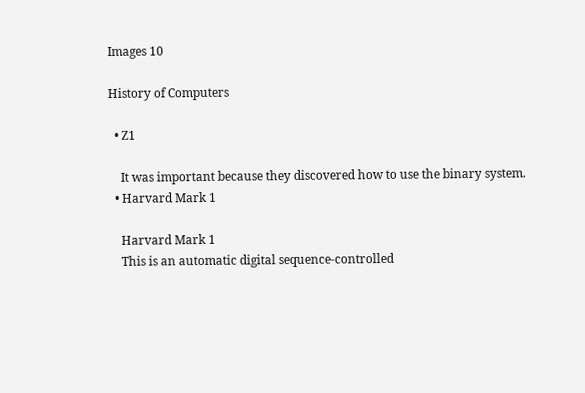Images 10

History of Computers

  • Z1

    It was important because they discovered how to use the binary system.
  • Harvard Mark 1

    Harvard Mark 1
    This is an automatic digital sequence-controlled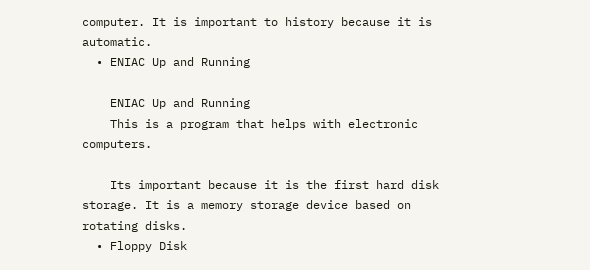computer. It is important to history because it is automatic.
  • ENIAC Up and Running

    ENIAC Up and Running
    This is a program that helps with electronic computers.

    Its important because it is the first hard disk storage. It is a memory storage device based on rotating disks.
  • Floppy Disk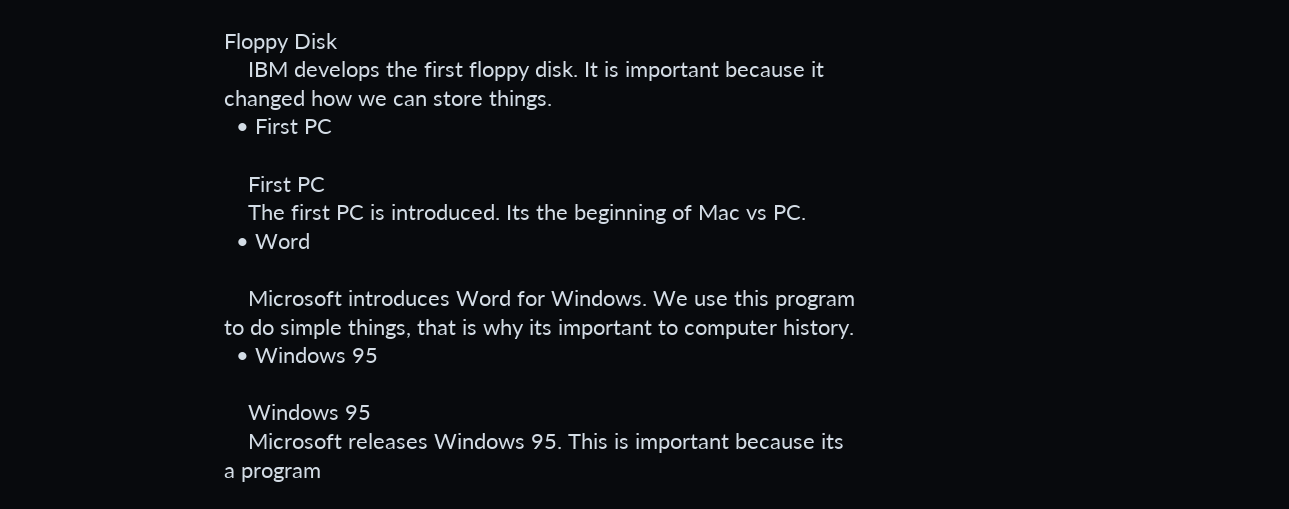Floppy Disk
    IBM develops the first floppy disk. It is important because it changed how we can store things.
  • First PC

    First PC
    The first PC is introduced. Its the beginning of Mac vs PC.
  • Word

    Microsoft introduces Word for Windows. We use this program to do simple things, that is why its important to computer history.
  • Windows 95

    Windows 95
    Microsoft releases Windows 95. This is important because its a program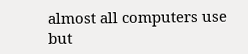almost all computers use but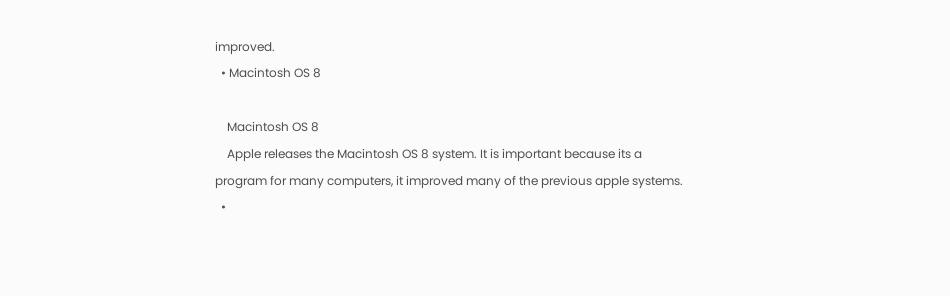improved.
  • Macintosh OS 8

    Macintosh OS 8
    Apple releases the Macintosh OS 8 system. It is important because its a program for many computers, it improved many of the previous apple systems.
  •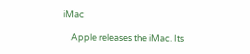iMac

    Apple releases the iMac. Its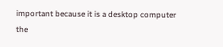important because it is a desktop computer the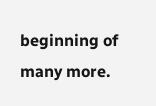beginning of many more.